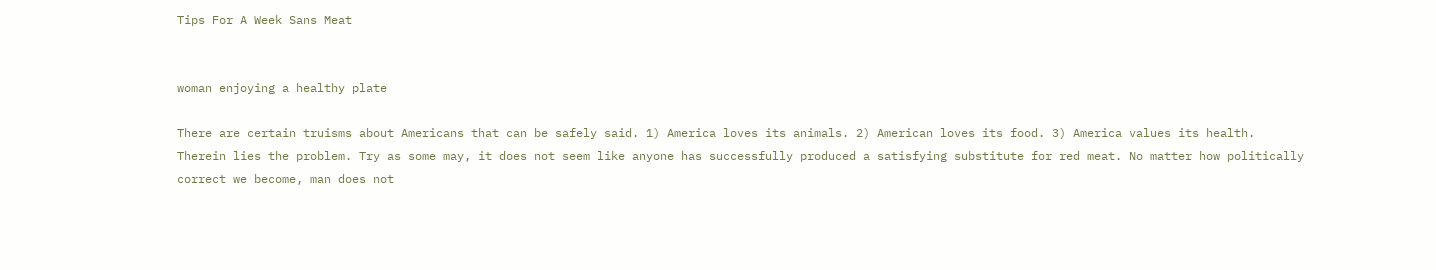Tips For A Week Sans Meat


woman enjoying a healthy plate

There are certain truisms about Americans that can be safely said. 1) America loves its animals. 2) American loves its food. 3) America values its health. Therein lies the problem. Try as some may, it does not seem like anyone has successfully produced a satisfying substitute for red meat. No matter how politically correct we become, man does not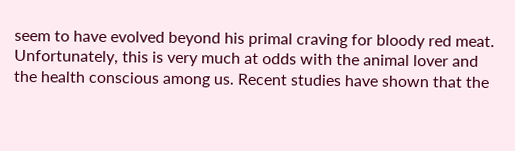seem to have evolved beyond his primal craving for bloody red meat. Unfortunately, this is very much at odds with the animal lover and the health conscious among us. Recent studies have shown that the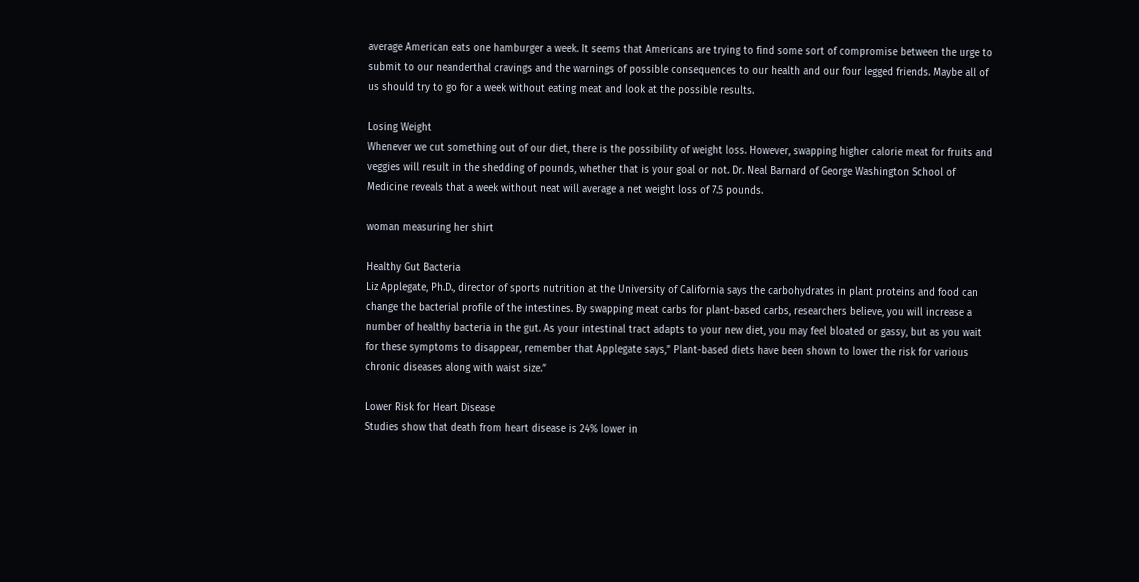average American eats one hamburger a week. It seems that Americans are trying to find some sort of compromise between the urge to submit to our neanderthal cravings and the warnings of possible consequences to our health and our four legged friends. Maybe all of us should try to go for a week without eating meat and look at the possible results.

Losing Weight
Whenever we cut something out of our diet, there is the possibility of weight loss. However, swapping higher calorie meat for fruits and veggies will result in the shedding of pounds, whether that is your goal or not. Dr. Neal Barnard of George Washington School of Medicine reveals that a week without neat will average a net weight loss of 7.5 pounds.

woman measuring her shirt

Healthy Gut Bacteria
Liz Applegate, Ph.D., director of sports nutrition at the University of California says the carbohydrates in plant proteins and food can change the bacterial profile of the intestines. By swapping meat carbs for plant-based carbs, researchers believe, you will increase a number of healthy bacteria in the gut. As your intestinal tract adapts to your new diet, you may feel bloated or gassy, but as you wait for these symptoms to disappear, remember that Applegate says,” Plant-based diets have been shown to lower the risk for various chronic diseases along with waist size.”

Lower Risk for Heart Disease
Studies show that death from heart disease is 24% lower in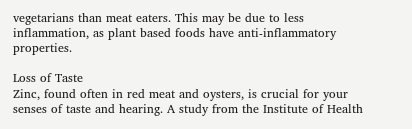vegetarians than meat eaters. This may be due to less inflammation, as plant based foods have anti-inflammatory properties.

Loss of Taste
Zinc, found often in red meat and oysters, is crucial for your senses of taste and hearing. A study from the Institute of Health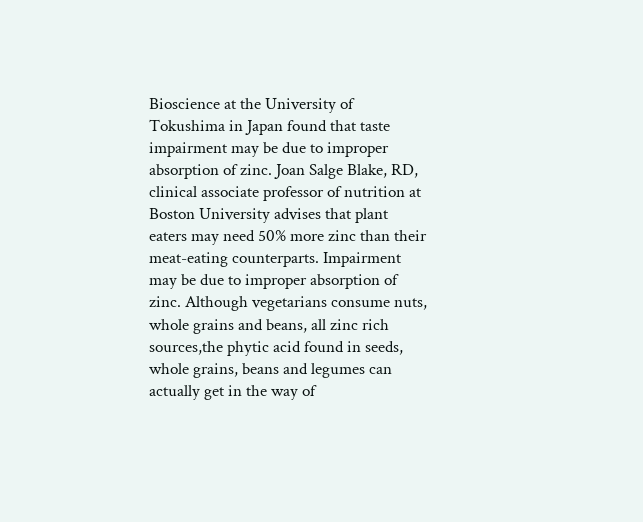Bioscience at the University of Tokushima in Japan found that taste impairment may be due to improper absorption of zinc. Joan Salge Blake, RD, clinical associate professor of nutrition at Boston University advises that plant eaters may need 50% more zinc than their meat-eating counterparts. Impairment may be due to improper absorption of zinc. Although vegetarians consume nuts, whole grains and beans, all zinc rich sources,the phytic acid found in seeds, whole grains, beans and legumes can actually get in the way of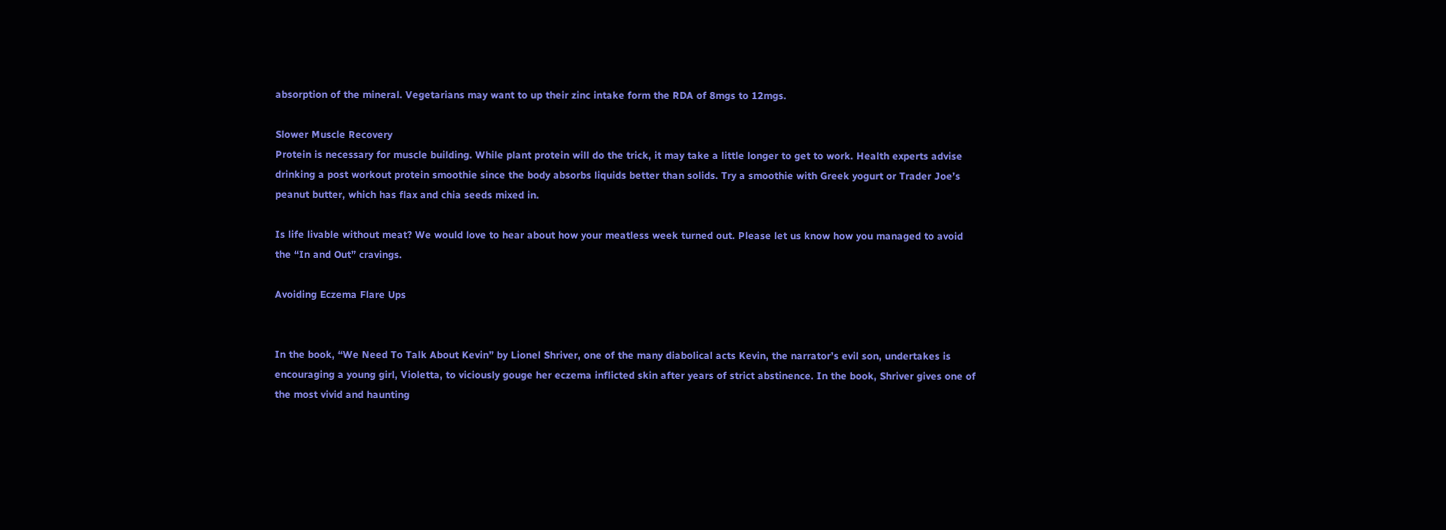absorption of the mineral. Vegetarians may want to up their zinc intake form the RDA of 8mgs to 12mgs.

Slower Muscle Recovery
Protein is necessary for muscle building. While plant protein will do the trick, it may take a little longer to get to work. Health experts advise drinking a post workout protein smoothie since the body absorbs liquids better than solids. Try a smoothie with Greek yogurt or Trader Joe’s peanut butter, which has flax and chia seeds mixed in.

Is life livable without meat? We would love to hear about how your meatless week turned out. Please let us know how you managed to avoid the “In and Out” cravings.

Avoiding Eczema Flare Ups


In the book, “We Need To Talk About Kevin” by Lionel Shriver, one of the many diabolical acts Kevin, the narrator’s evil son, undertakes is encouraging a young girl, Violetta, to viciously gouge her eczema inflicted skin after years of strict abstinence. In the book, Shriver gives one of the most vivid and haunting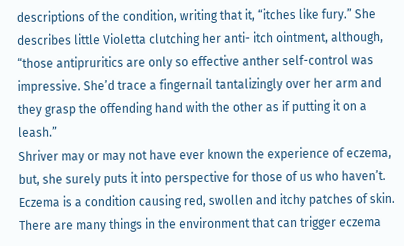descriptions of the condition, writing that it, “itches like fury.” She describes little Violetta clutching her anti- itch ointment, although, “those antipruritics are only so effective anther self-control was impressive. She’d trace a fingernail tantalizingly over her arm and they grasp the offending hand with the other as if putting it on a leash.”
Shriver may or may not have ever known the experience of eczema, but, she surely puts it into perspective for those of us who haven’t. Eczema is a condition causing red, swollen and itchy patches of skin. There are many things in the environment that can trigger eczema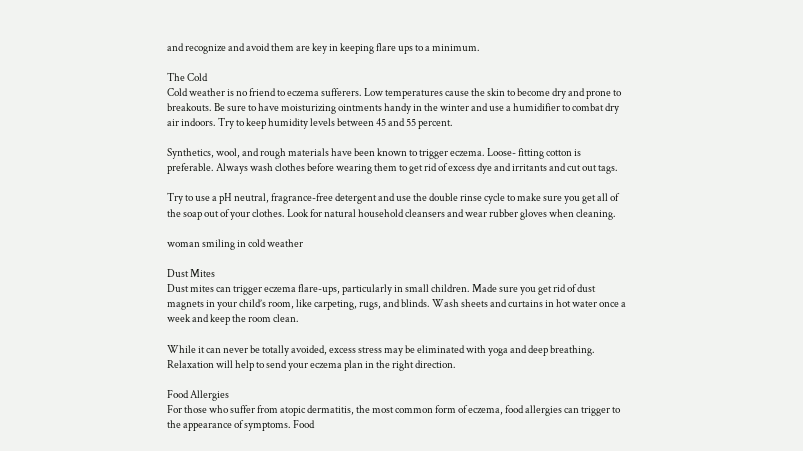and recognize and avoid them are key in keeping flare ups to a minimum.

The Cold
Cold weather is no friend to eczema sufferers. Low temperatures cause the skin to become dry and prone to breakouts. Be sure to have moisturizing ointments handy in the winter and use a humidifier to combat dry air indoors. Try to keep humidity levels between 45 and 55 percent.

Synthetics, wool, and rough materials have been known to trigger eczema. Loose- fitting cotton is preferable. Always wash clothes before wearing them to get rid of excess dye and irritants and cut out tags.

Try to use a pH neutral, fragrance-free detergent and use the double rinse cycle to make sure you get all of the soap out of your clothes. Look for natural household cleansers and wear rubber gloves when cleaning.

woman smiling in cold weather

Dust Mites
Dust mites can trigger eczema flare-ups, particularly in small children. Made sure you get rid of dust magnets in your child’s room, like carpeting, rugs, and blinds. Wash sheets and curtains in hot water once a week and keep the room clean.

While it can never be totally avoided, excess stress may be eliminated with yoga and deep breathing. Relaxation will help to send your eczema plan in the right direction.

Food Allergies
For those who suffer from atopic dermatitis, the most common form of eczema, food allergies can trigger to the appearance of symptoms. Food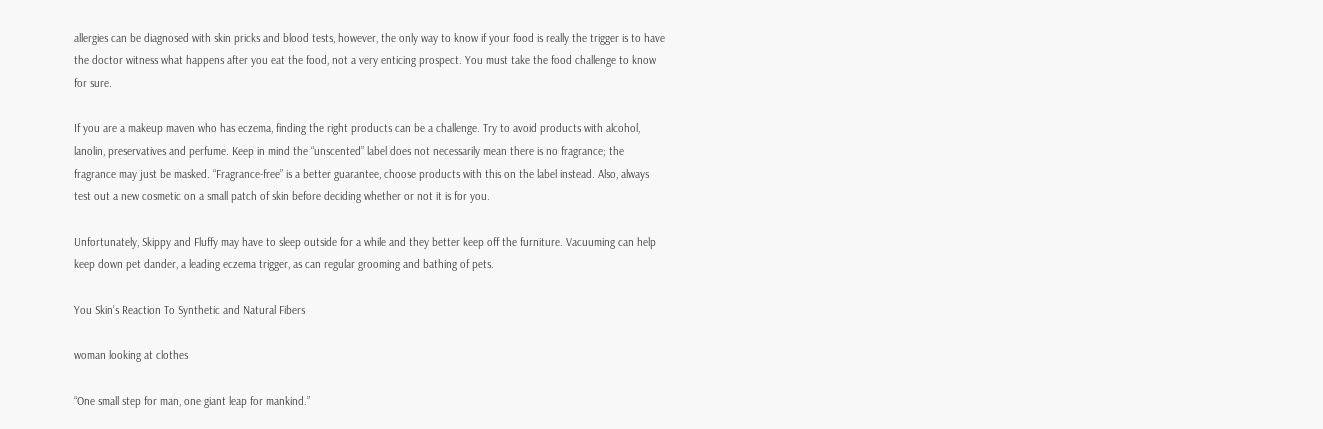allergies can be diagnosed with skin pricks and blood tests, however, the only way to know if your food is really the trigger is to have the doctor witness what happens after you eat the food, not a very enticing prospect. You must take the food challenge to know for sure.

If you are a makeup maven who has eczema, finding the right products can be a challenge. Try to avoid products with alcohol, lanolin, preservatives and perfume. Keep in mind the “unscented” label does not necessarily mean there is no fragrance; the fragrance may just be masked. “Fragrance-free” is a better guarantee, choose products with this on the label instead. Also, always test out a new cosmetic on a small patch of skin before deciding whether or not it is for you.

Unfortunately, Skippy and Fluffy may have to sleep outside for a while and they better keep off the furniture. Vacuuming can help keep down pet dander, a leading eczema trigger, as can regular grooming and bathing of pets.

You Skin’s Reaction To Synthetic and Natural Fibers

woman looking at clothes

“One small step for man, one giant leap for mankind.”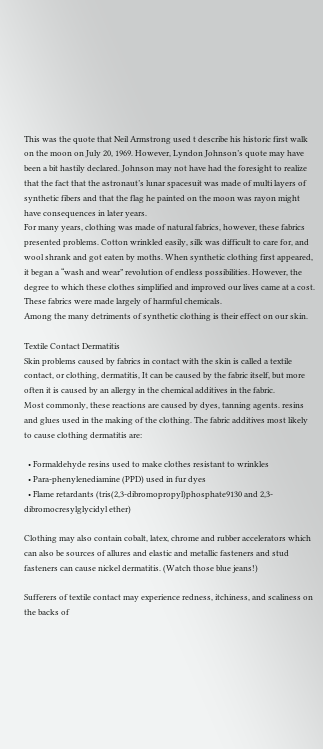This was the quote that Neil Armstrong used t describe his historic first walk on the moon on July 20, 1969. However, Lyndon Johnson’s quote may have been a bit hastily declared. Johnson may not have had the foresight to realize that the fact that the astronaut’s lunar spacesuit was made of multi layers of synthetic fibers and that the flag he painted on the moon was rayon might have consequences in later years.
For many years, clothing was made of natural fabrics, however, these fabrics presented problems. Cotton wrinkled easily, silk was difficult to care for, and wool shrank and got eaten by moths. When synthetic clothing first appeared, it began a “wash and wear” revolution of endless possibilities. However, the degree to which these clothes simplified and improved our lives came at a cost. These fabrics were made largely of harmful chemicals.
Among the many detriments of synthetic clothing is their effect on our skin.

Textile Contact Dermatitis
Skin problems caused by fabrics in contact with the skin is called a textile contact, or clothing, dermatitis, It can be caused by the fabric itself, but more often it is caused by an allergy in the chemical additives in the fabric.
Most commonly, these reactions are caused by dyes, tanning agents. resins and glues used in the making of the clothing. The fabric additives most likely to cause clothing dermatitis are:

  • Formaldehyde resins used to make clothes resistant to wrinkles
  • Para-phenylenediamine (PPD) used in fur dyes
  • Flame retardants (tris(2,3-dibromopropyl)phosphate9130 and 2,3-dibromocresylglycidyl ether)

Clothing may also contain cobalt, latex, chrome and rubber accelerators which can also be sources of allures and elastic and metallic fasteners and stud fasteners can cause nickel dermatitis. (Watch those blue jeans!)

Sufferers of textile contact may experience redness, itchiness, and scaliness on the backs of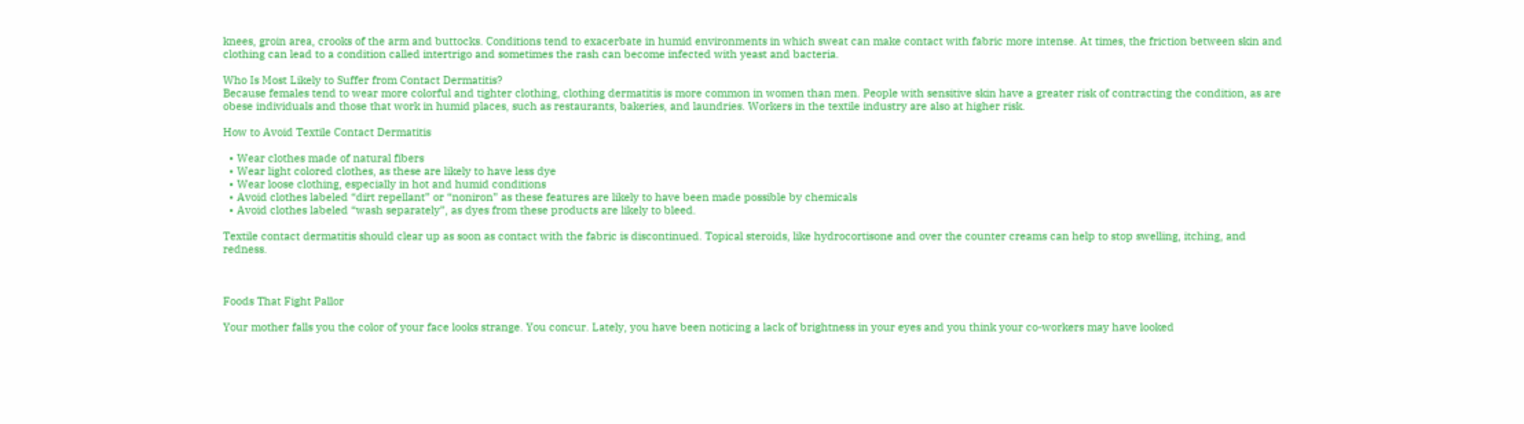knees, groin area, crooks of the arm and buttocks. Conditions tend to exacerbate in humid environments in which sweat can make contact with fabric more intense. At times, the friction between skin and clothing can lead to a condition called intertrigo and sometimes the rash can become infected with yeast and bacteria.

Who Is Most Likely to Suffer from Contact Dermatitis?
Because females tend to wear more colorful and tighter clothing, clothing dermatitis is more common in women than men. People with sensitive skin have a greater risk of contracting the condition, as are obese individuals and those that work in humid places, such as restaurants, bakeries, and laundries. Workers in the textile industry are also at higher risk.

How to Avoid Textile Contact Dermatitis

  • Wear clothes made of natural fibers
  • Wear light colored clothes, as these are likely to have less dye
  • Wear loose clothing, especially in hot and humid conditions
  • Avoid clothes labeled “dirt repellant” or “noniron” as these features are likely to have been made possible by chemicals
  • Avoid clothes labeled “wash separately”, as dyes from these products are likely to bleed.

Textile contact dermatitis should clear up as soon as contact with the fabric is discontinued. Topical steroids, like hydrocortisone and over the counter creams can help to stop swelling, itching, and redness.



Foods That Fight Pallor

Your mother falls you the color of your face looks strange. You concur. Lately, you have been noticing a lack of brightness in your eyes and you think your co-workers may have looked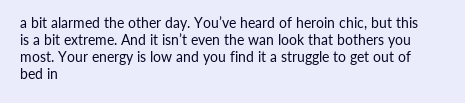a bit alarmed the other day. You’ve heard of heroin chic, but this is a bit extreme. And it isn’t even the wan look that bothers you most. Your energy is low and you find it a struggle to get out of bed in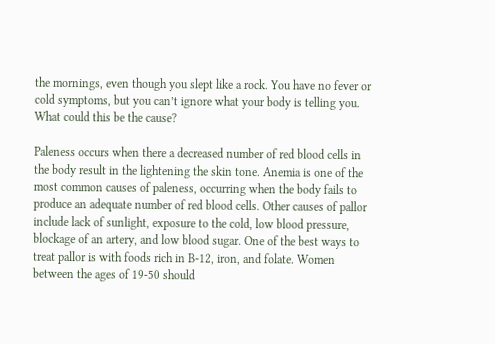the mornings, even though you slept like a rock. You have no fever or cold symptoms, but you can’t ignore what your body is telling you. What could this be the cause?

Paleness occurs when there a decreased number of red blood cells in the body result in the lightening the skin tone. Anemia is one of the most common causes of paleness, occurring when the body fails to produce an adequate number of red blood cells. Other causes of pallor include lack of sunlight, exposure to the cold, low blood pressure, blockage of an artery, and low blood sugar. One of the best ways to treat pallor is with foods rich in B-12, iron, and folate. Women between the ages of 19-50 should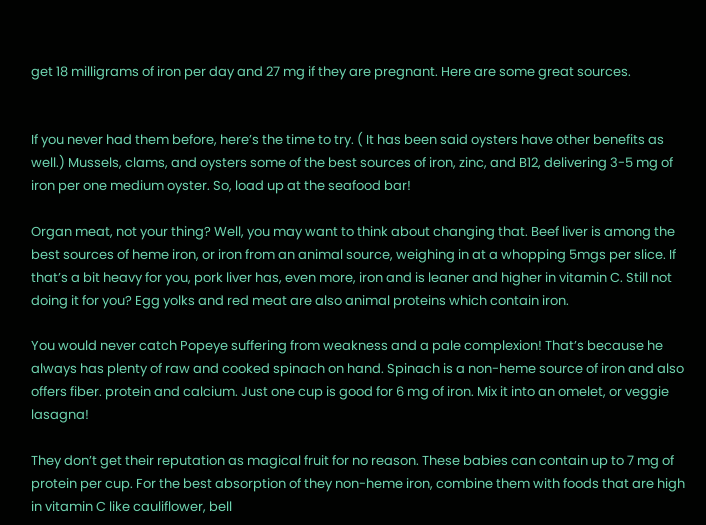get 18 milligrams of iron per day and 27 mg if they are pregnant. Here are some great sources.


If you never had them before, here’s the time to try. ( It has been said oysters have other benefits as well.) Mussels, clams, and oysters some of the best sources of iron, zinc, and B12, delivering 3-5 mg of iron per one medium oyster. So, load up at the seafood bar!

Organ meat, not your thing? Well, you may want to think about changing that. Beef liver is among the best sources of heme iron, or iron from an animal source, weighing in at a whopping 5mgs per slice. If that’s a bit heavy for you, pork liver has, even more, iron and is leaner and higher in vitamin C. Still not doing it for you? Egg yolks and red meat are also animal proteins which contain iron.

You would never catch Popeye suffering from weakness and a pale complexion! That’s because he always has plenty of raw and cooked spinach on hand. Spinach is a non-heme source of iron and also offers fiber. protein and calcium. Just one cup is good for 6 mg of iron. Mix it into an omelet, or veggie lasagna!

They don’t get their reputation as magical fruit for no reason. These babies can contain up to 7 mg of protein per cup. For the best absorption of they non-heme iron, combine them with foods that are high in vitamin C like cauliflower, bell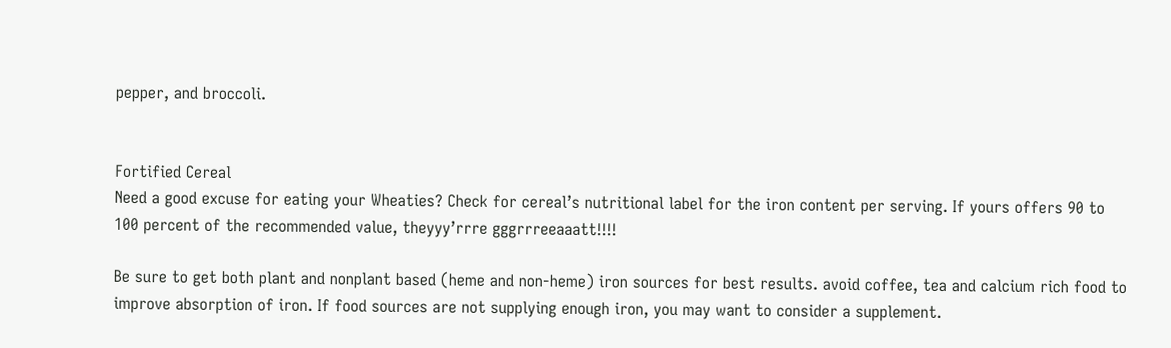pepper, and broccoli.


Fortified Cereal
Need a good excuse for eating your Wheaties? Check for cereal’s nutritional label for the iron content per serving. If yours offers 90 to 100 percent of the recommended value, theyyy’rrre gggrrreeaaatt!!!!

Be sure to get both plant and nonplant based (heme and non-heme) iron sources for best results. avoid coffee, tea and calcium rich food to improve absorption of iron. If food sources are not supplying enough iron, you may want to consider a supplement.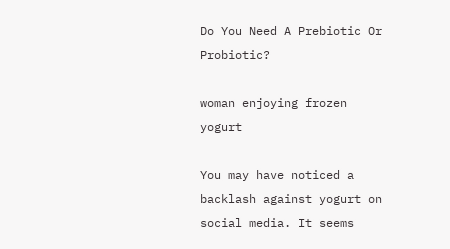Do You Need A Prebiotic Or Probiotic?

woman enjoying frozen yogurt

You may have noticed a backlash against yogurt on social media. It seems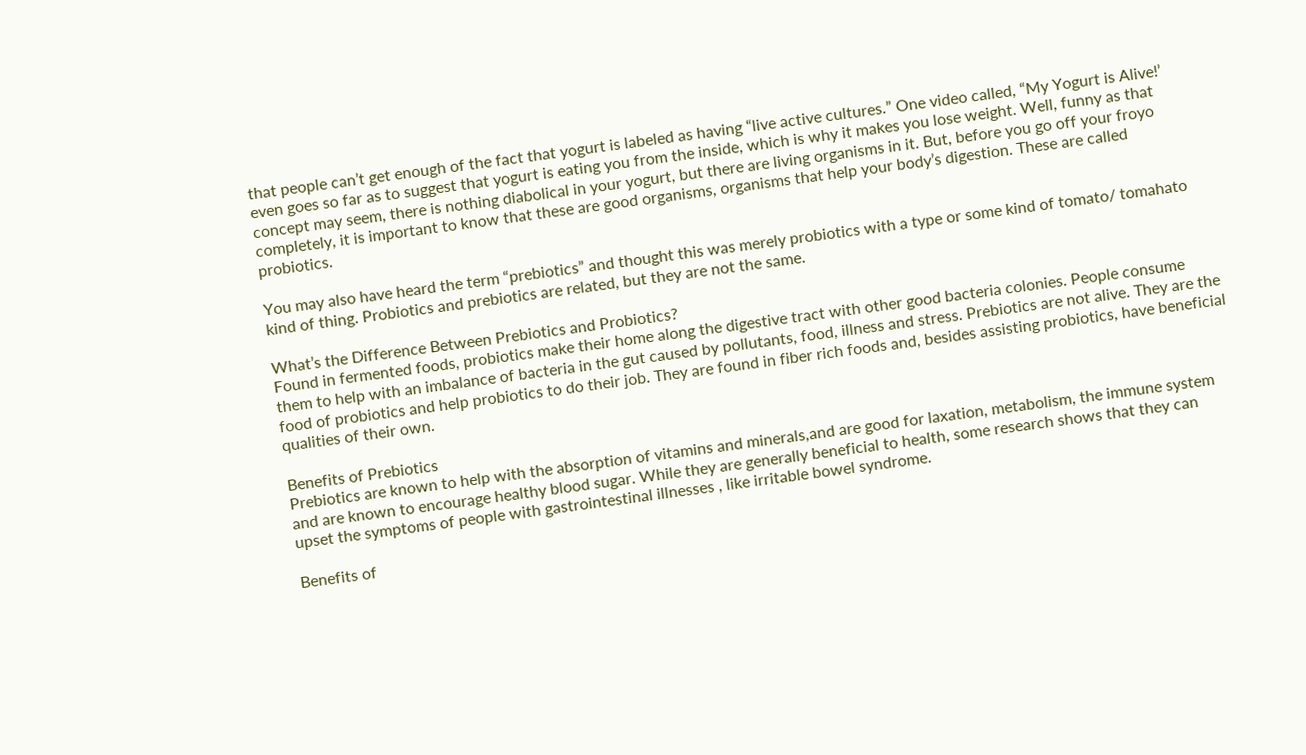that people can’t get enough of the fact that yogurt is labeled as having “live active cultures.” One video called, “My Yogurt is Alive!’ even goes so far as to suggest that yogurt is eating you from the inside, which is why it makes you lose weight. Well, funny as that concept may seem, there is nothing diabolical in your yogurt, but there are living organisms in it. But, before you go off your froyo completely, it is important to know that these are good organisms, organisms that help your body’s digestion. These are called probiotics.

You may also have heard the term “prebiotics” and thought this was merely probiotics with a type or some kind of tomato/ tomahato kind of thing. Probiotics and prebiotics are related, but they are not the same.

What’s the Difference Between Prebiotics and Probiotics?
Found in fermented foods, probiotics make their home along the digestive tract with other good bacteria colonies. People consume them to help with an imbalance of bacteria in the gut caused by pollutants, food, illness and stress. Prebiotics are not alive. They are the food of probiotics and help probiotics to do their job. They are found in fiber rich foods and, besides assisting probiotics, have beneficial qualities of their own.

Benefits of Prebiotics
Prebiotics are known to help with the absorption of vitamins and minerals,and are good for laxation, metabolism, the immune system and are known to encourage healthy blood sugar. While they are generally beneficial to health, some research shows that they can upset the symptoms of people with gastrointestinal illnesses , like irritable bowel syndrome.

Benefits of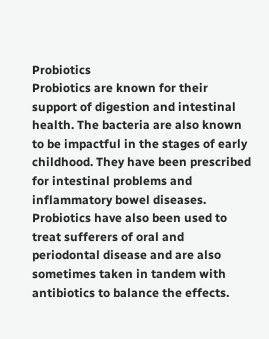Probiotics
Probiotics are known for their support of digestion and intestinal health. The bacteria are also known to be impactful in the stages of early childhood. They have been prescribed for intestinal problems and inflammatory bowel diseases. Probiotics have also been used to treat sufferers of oral and periodontal disease and are also sometimes taken in tandem with antibiotics to balance the effects.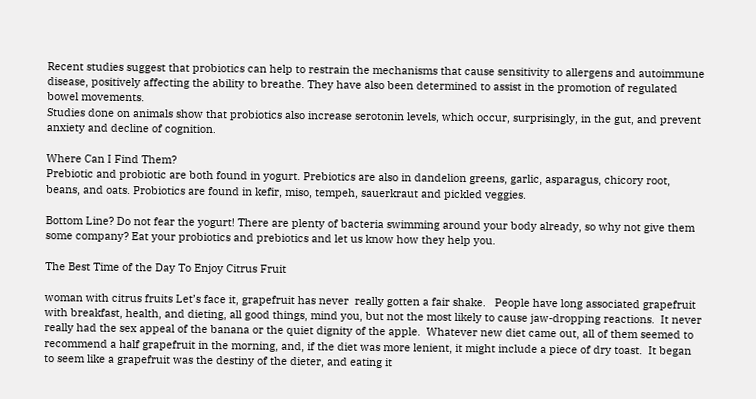Recent studies suggest that probiotics can help to restrain the mechanisms that cause sensitivity to allergens and autoimmune disease, positively affecting the ability to breathe. They have also been determined to assist in the promotion of regulated bowel movements.
Studies done on animals show that probiotics also increase serotonin levels, which occur, surprisingly, in the gut, and prevent anxiety and decline of cognition.

Where Can I Find Them?
Prebiotic and probiotic are both found in yogurt. Prebiotics are also in dandelion greens, garlic, asparagus, chicory root, beans, and oats. Probiotics are found in kefir, miso, tempeh, sauerkraut and pickled veggies.

Bottom Line? Do not fear the yogurt! There are plenty of bacteria swimming around your body already, so why not give them some company? Eat your probiotics and prebiotics and let us know how they help you.

The Best Time of the Day To Enjoy Citrus Fruit

woman with citrus fruits Let’s face it, grapefruit has never  really gotten a fair shake.   People have long associated grapefruit with breakfast, health, and dieting, all good things, mind you, but not the most likely to cause jaw-dropping reactions.  It never really had the sex appeal of the banana or the quiet dignity of the apple.  Whatever new diet came out, all of them seemed to recommend a half grapefruit in the morning, and, if the diet was more lenient, it might include a piece of dry toast.  It began to seem like a grapefruit was the destiny of the dieter, and eating it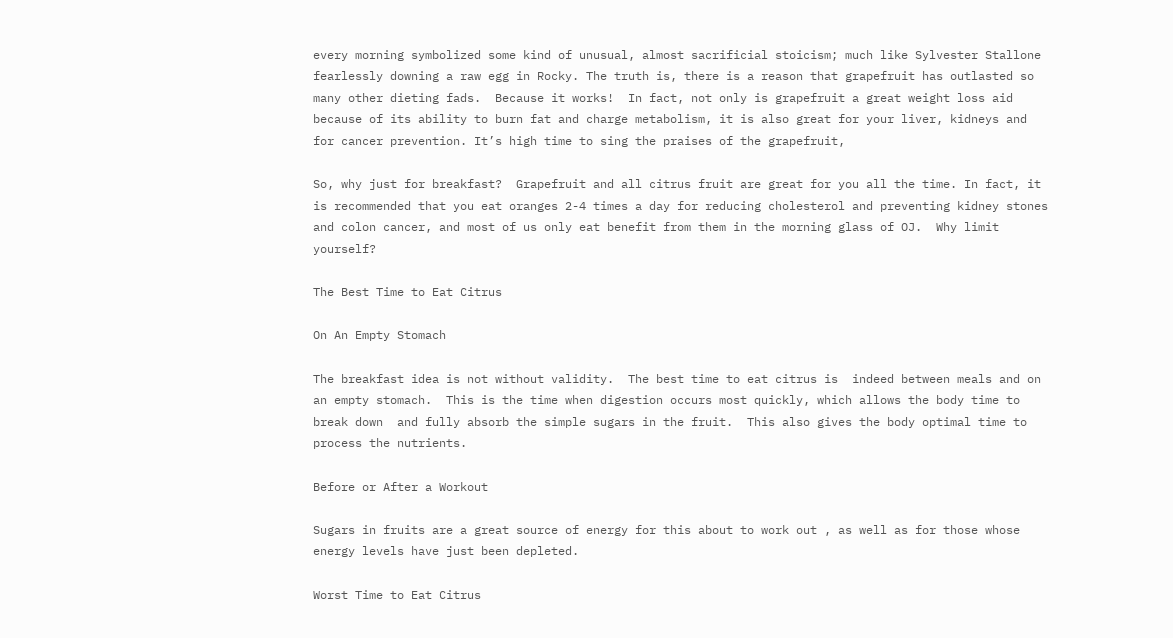every morning symbolized some kind of unusual, almost sacrificial stoicism; much like Sylvester Stallone fearlessly downing a raw egg in Rocky. The truth is, there is a reason that grapefruit has outlasted so many other dieting fads.  Because it works!  In fact, not only is grapefruit a great weight loss aid because of its ability to burn fat and charge metabolism, it is also great for your liver, kidneys and for cancer prevention. It’s high time to sing the praises of the grapefruit,

So, why just for breakfast?  Grapefruit and all citrus fruit are great for you all the time. In fact, it is recommended that you eat oranges 2-4 times a day for reducing cholesterol and preventing kidney stones and colon cancer, and most of us only eat benefit from them in the morning glass of OJ.  Why limit yourself?

The Best Time to Eat Citrus

On An Empty Stomach

The breakfast idea is not without validity.  The best time to eat citrus is  indeed between meals and on an empty stomach.  This is the time when digestion occurs most quickly, which allows the body time to break down  and fully absorb the simple sugars in the fruit.  This also gives the body optimal time to process the nutrients.

Before or After a Workout

Sugars in fruits are a great source of energy for this about to work out , as well as for those whose energy levels have just been depleted.

Worst Time to Eat Citrus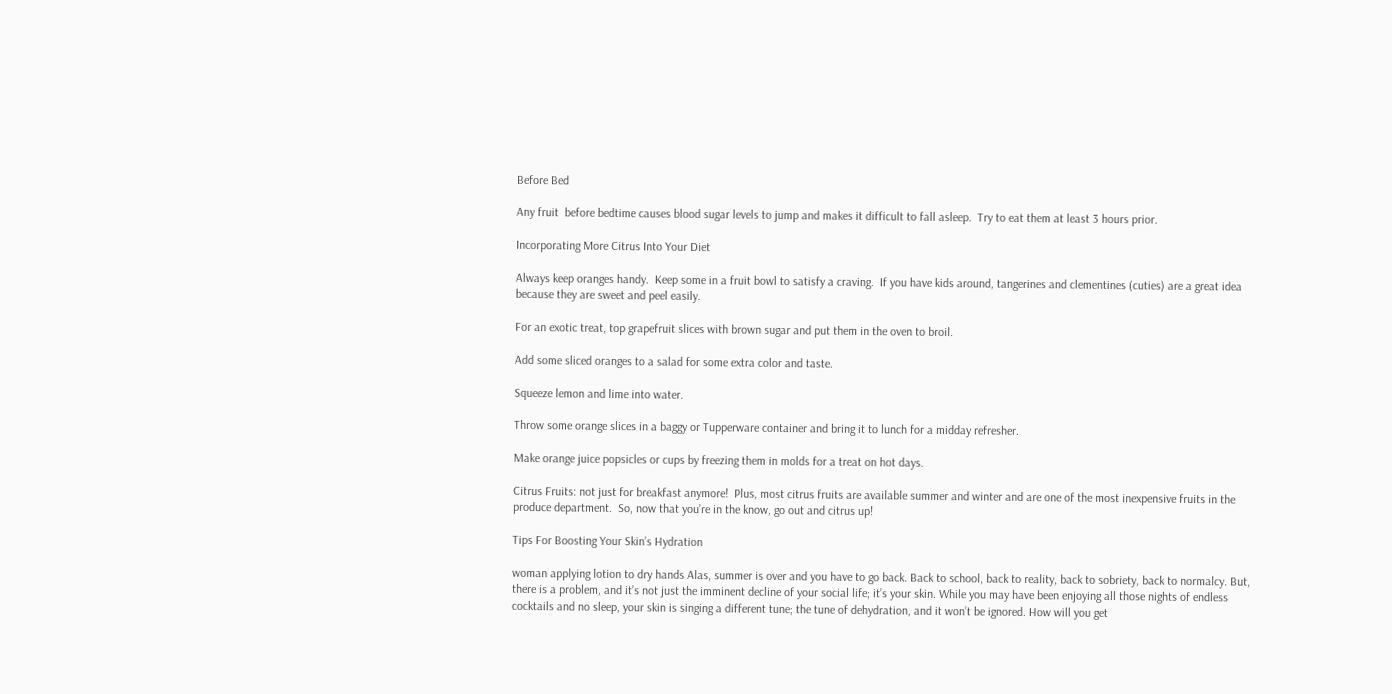Before Bed

Any fruit  before bedtime causes blood sugar levels to jump and makes it difficult to fall asleep.  Try to eat them at least 3 hours prior.

Incorporating More Citrus Into Your Diet

Always keep oranges handy.  Keep some in a fruit bowl to satisfy a craving.  If you have kids around, tangerines and clementines (cuties) are a great idea because they are sweet and peel easily.

For an exotic treat, top grapefruit slices with brown sugar and put them in the oven to broil.

Add some sliced oranges to a salad for some extra color and taste.

Squeeze lemon and lime into water.

Throw some orange slices in a baggy or Tupperware container and bring it to lunch for a midday refresher.

Make orange juice popsicles or cups by freezing them in molds for a treat on hot days.

Citrus Fruits: not just for breakfast anymore!  Plus, most citrus fruits are available summer and winter and are one of the most inexpensive fruits in the produce department.  So, now that you’re in the know, go out and citrus up!

Tips For Boosting Your Skin’s Hydration

woman applying lotion to dry hands Alas, summer is over and you have to go back. Back to school, back to reality, back to sobriety, back to normalcy. But, there is a problem, and it’s not just the imminent decline of your social life; it’s your skin. While you may have been enjoying all those nights of endless cocktails and no sleep, your skin is singing a different tune; the tune of dehydration, and it won’t be ignored. How will you get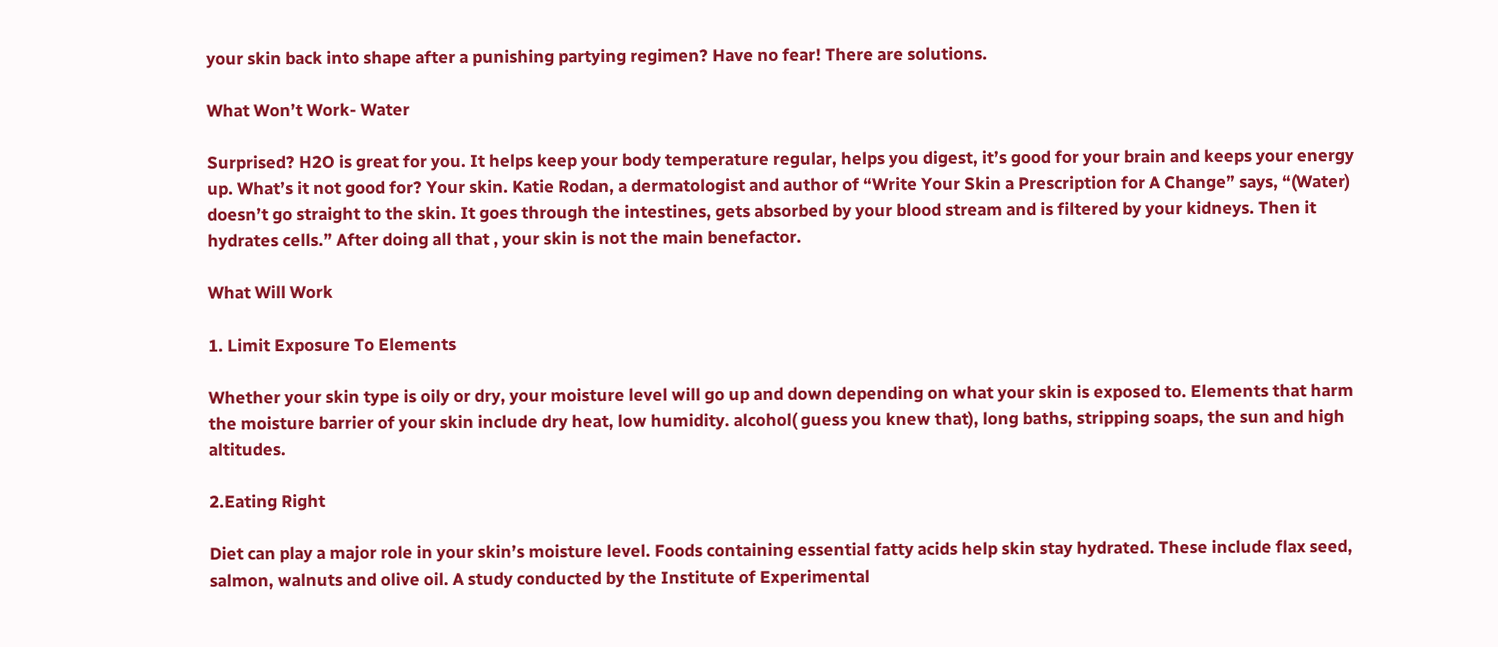your skin back into shape after a punishing partying regimen? Have no fear! There are solutions.

What Won’t Work- Water

Surprised? H2O is great for you. It helps keep your body temperature regular, helps you digest, it’s good for your brain and keeps your energy up. What’s it not good for? Your skin. Katie Rodan, a dermatologist and author of “Write Your Skin a Prescription for A Change” says, “(Water) doesn’t go straight to the skin. It goes through the intestines, gets absorbed by your blood stream and is filtered by your kidneys. Then it hydrates cells.” After doing all that , your skin is not the main benefactor.

What Will Work

1. Limit Exposure To Elements

Whether your skin type is oily or dry, your moisture level will go up and down depending on what your skin is exposed to. Elements that harm the moisture barrier of your skin include dry heat, low humidity. alcohol( guess you knew that), long baths, stripping soaps, the sun and high altitudes.

2.Eating Right

Diet can play a major role in your skin’s moisture level. Foods containing essential fatty acids help skin stay hydrated. These include flax seed, salmon, walnuts and olive oil. A study conducted by the Institute of Experimental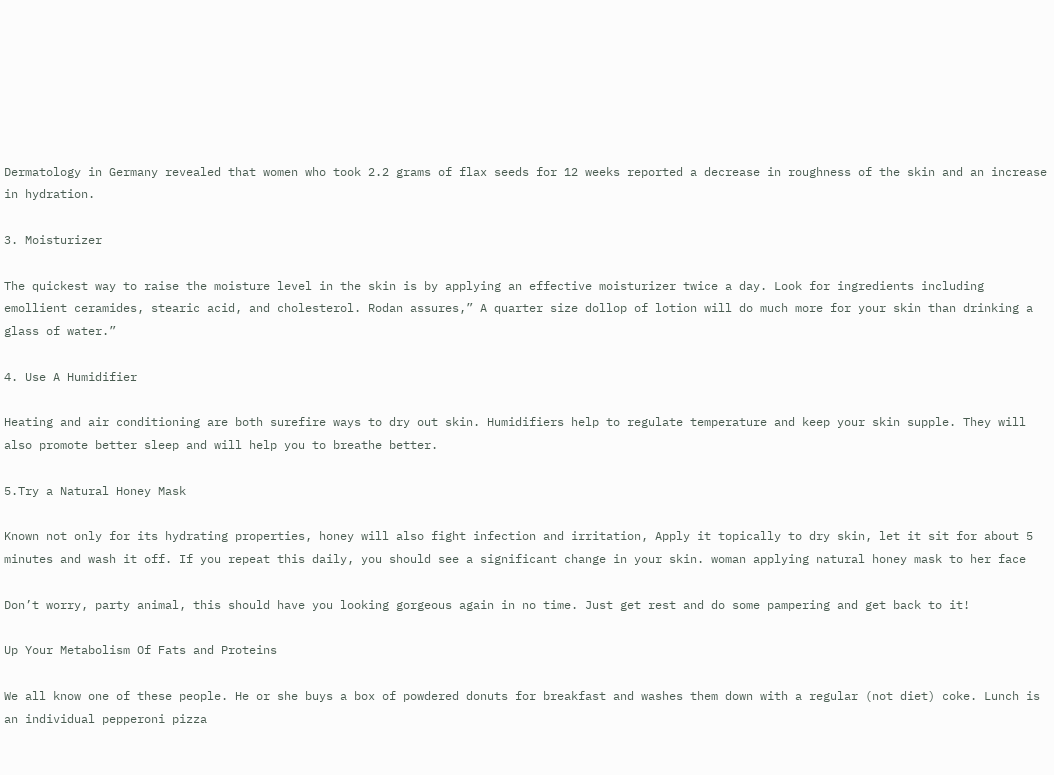Dermatology in Germany revealed that women who took 2.2 grams of flax seeds for 12 weeks reported a decrease in roughness of the skin and an increase in hydration.

3. Moisturizer

The quickest way to raise the moisture level in the skin is by applying an effective moisturizer twice a day. Look for ingredients including emollient ceramides, stearic acid, and cholesterol. Rodan assures,” A quarter size dollop of lotion will do much more for your skin than drinking a glass of water.”

4. Use A Humidifier

Heating and air conditioning are both surefire ways to dry out skin. Humidifiers help to regulate temperature and keep your skin supple. They will also promote better sleep and will help you to breathe better.

5.Try a Natural Honey Mask

Known not only for its hydrating properties, honey will also fight infection and irritation, Apply it topically to dry skin, let it sit for about 5 minutes and wash it off. If you repeat this daily, you should see a significant change in your skin. woman applying natural honey mask to her face

Don’t worry, party animal, this should have you looking gorgeous again in no time. Just get rest and do some pampering and get back to it!

Up Your Metabolism Of Fats and Proteins

We all know one of these people. He or she buys a box of powdered donuts for breakfast and washes them down with a regular (not diet) coke. Lunch is an individual pepperoni pizza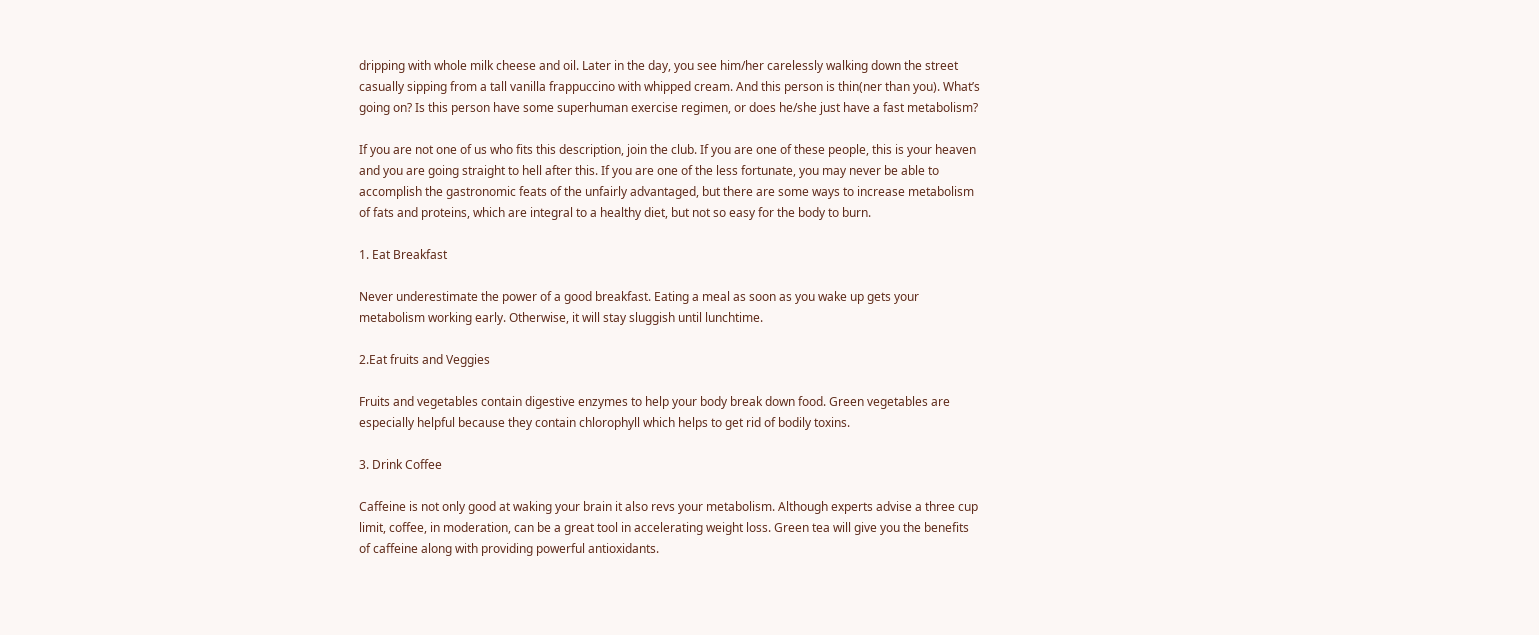dripping with whole milk cheese and oil. Later in the day, you see him/her carelessly walking down the street casually sipping from a tall vanilla frappuccino with whipped cream. And this person is thin(ner than you). What’s going on? Is this person have some superhuman exercise regimen, or does he/she just have a fast metabolism?

If you are not one of us who fits this description, join the club. If you are one of these people, this is your heaven and you are going straight to hell after this. If you are one of the less fortunate, you may never be able to accomplish the gastronomic feats of the unfairly advantaged, but there are some ways to increase metabolism of fats and proteins, which are integral to a healthy diet, but not so easy for the body to burn.

1. Eat Breakfast

Never underestimate the power of a good breakfast. Eating a meal as soon as you wake up gets your metabolism working early. Otherwise, it will stay sluggish until lunchtime.

2.Eat fruits and Veggies

Fruits and vegetables contain digestive enzymes to help your body break down food. Green vegetables are especially helpful because they contain chlorophyll which helps to get rid of bodily toxins.

3. Drink Coffee

Caffeine is not only good at waking your brain it also revs your metabolism. Although experts advise a three cup limit, coffee, in moderation, can be a great tool in accelerating weight loss. Green tea will give you the benefits of caffeine along with providing powerful antioxidants.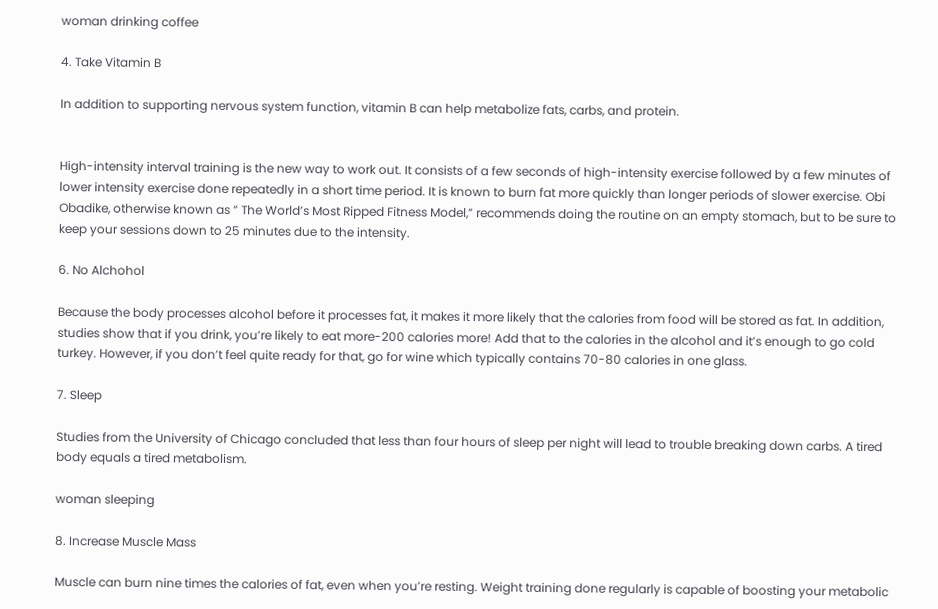woman drinking coffee

4. Take Vitamin B

In addition to supporting nervous system function, vitamin B can help metabolize fats, carbs, and protein.


High-intensity interval training is the new way to work out. It consists of a few seconds of high-intensity exercise followed by a few minutes of lower intensity exercise done repeatedly in a short time period. It is known to burn fat more quickly than longer periods of slower exercise. Obi Obadike, otherwise known as ” The World’s Most Ripped Fitness Model,” recommends doing the routine on an empty stomach, but to be sure to keep your sessions down to 25 minutes due to the intensity.

6. No Alchohol

Because the body processes alcohol before it processes fat, it makes it more likely that the calories from food will be stored as fat. In addition, studies show that if you drink, you’re likely to eat more-200 calories more! Add that to the calories in the alcohol and it’s enough to go cold turkey. However, if you don’t feel quite ready for that, go for wine which typically contains 70-80 calories in one glass.

7. Sleep

Studies from the University of Chicago concluded that less than four hours of sleep per night will lead to trouble breaking down carbs. A tired body equals a tired metabolism.

woman sleeping

8. Increase Muscle Mass

Muscle can burn nine times the calories of fat, even when you’re resting. Weight training done regularly is capable of boosting your metabolic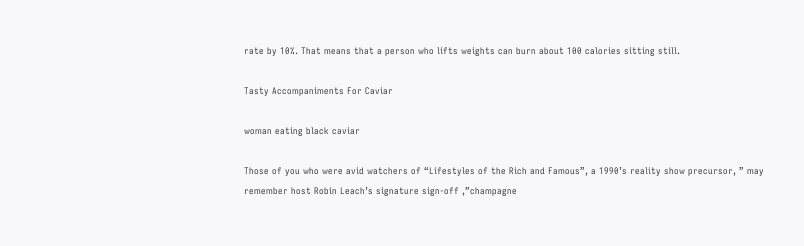rate by 10%. That means that a person who lifts weights can burn about 100 calories sitting still.

Tasty Accompaniments For Caviar

woman eating black caviar

Those of you who were avid watchers of “Lifestyles of the Rich and Famous”, a 1990’s reality show precursor, ” may remember host Robin Leach’s signature sign-off ,”champagne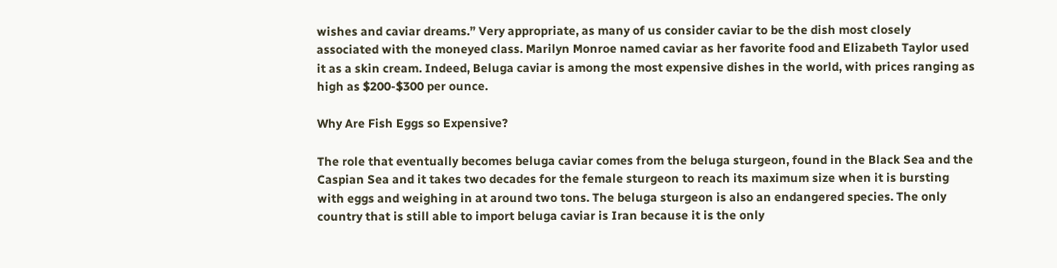wishes and caviar dreams.” Very appropriate, as many of us consider caviar to be the dish most closely associated with the moneyed class. Marilyn Monroe named caviar as her favorite food and Elizabeth Taylor used it as a skin cream. Indeed, Beluga caviar is among the most expensive dishes in the world, with prices ranging as high as $200-$300 per ounce.

Why Are Fish Eggs so Expensive?

The role that eventually becomes beluga caviar comes from the beluga sturgeon, found in the Black Sea and the Caspian Sea and it takes two decades for the female sturgeon to reach its maximum size when it is bursting with eggs and weighing in at around two tons. The beluga sturgeon is also an endangered species. The only country that is still able to import beluga caviar is Iran because it is the only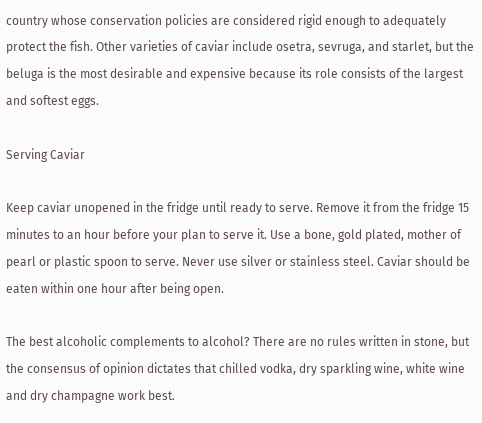country whose conservation policies are considered rigid enough to adequately protect the fish. Other varieties of caviar include osetra, sevruga, and starlet, but the beluga is the most desirable and expensive because its role consists of the largest and softest eggs.

Serving Caviar

Keep caviar unopened in the fridge until ready to serve. Remove it from the fridge 15 minutes to an hour before your plan to serve it. Use a bone, gold plated, mother of pearl or plastic spoon to serve. Never use silver or stainless steel. Caviar should be eaten within one hour after being open.

The best alcoholic complements to alcohol? There are no rules written in stone, but the consensus of opinion dictates that chilled vodka, dry sparkling wine, white wine and dry champagne work best.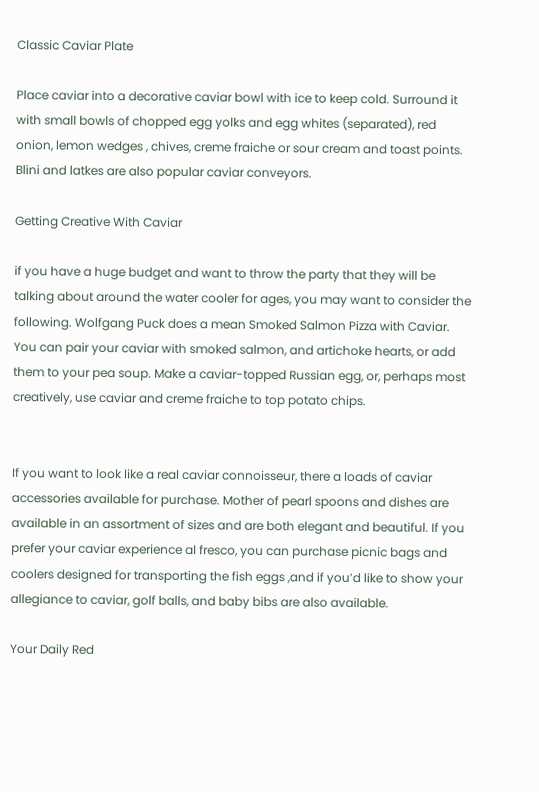Classic Caviar Plate

Place caviar into a decorative caviar bowl with ice to keep cold. Surround it with small bowls of chopped egg yolks and egg whites (separated), red onion, lemon wedges , chives, creme fraiche or sour cream and toast points. Blini and latkes are also popular caviar conveyors.

Getting Creative With Caviar

if you have a huge budget and want to throw the party that they will be talking about around the water cooler for ages, you may want to consider the following. Wolfgang Puck does a mean Smoked Salmon Pizza with Caviar. You can pair your caviar with smoked salmon, and artichoke hearts, or add them to your pea soup. Make a caviar-topped Russian egg, or, perhaps most creatively, use caviar and creme fraiche to top potato chips.


If you want to look like a real caviar connoisseur, there a loads of caviar accessories available for purchase. Mother of pearl spoons and dishes are available in an assortment of sizes and are both elegant and beautiful. If you prefer your caviar experience al fresco, you can purchase picnic bags and coolers designed for transporting the fish eggs ,and if you’d like to show your allegiance to caviar, golf balls, and baby bibs are also available.

Your Daily Red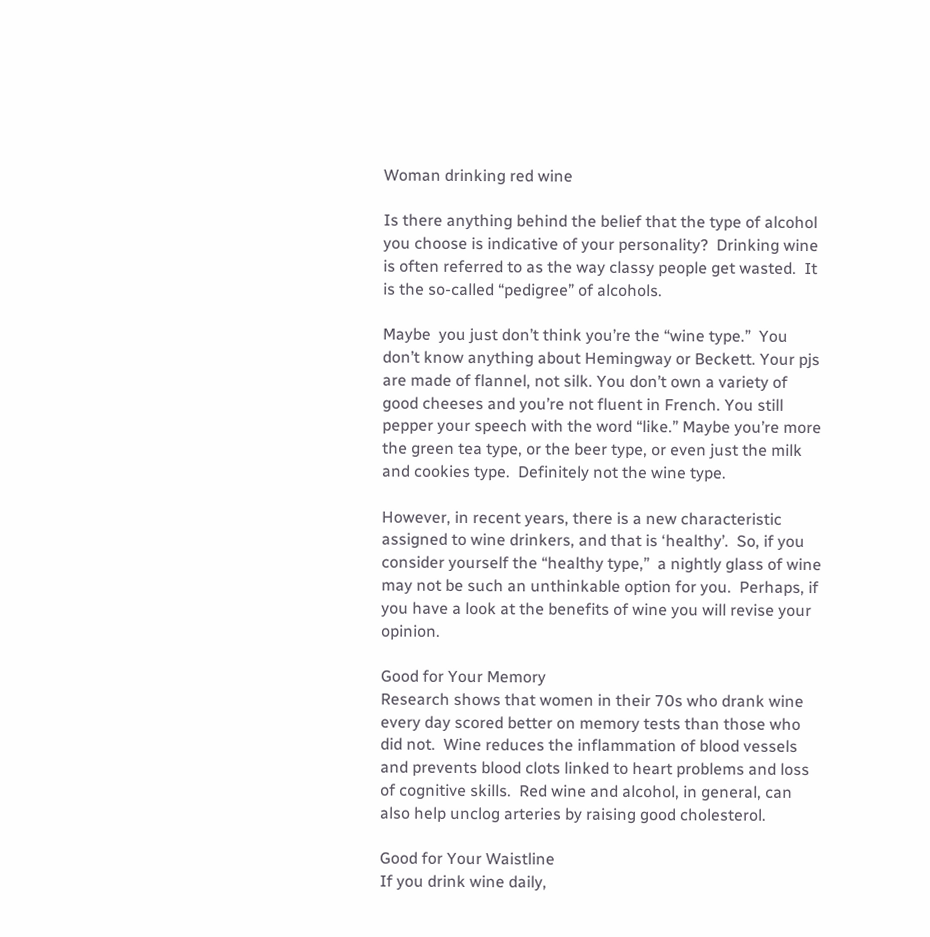Woman drinking red wine

Is there anything behind the belief that the type of alcohol you choose is indicative of your personality?  Drinking wine is often referred to as the way classy people get wasted.  It is the so-called “pedigree” of alcohols.

Maybe  you just don’t think you’re the “wine type.”  You don’t know anything about Hemingway or Beckett. Your pjs are made of flannel, not silk. You don’t own a variety of good cheeses and you’re not fluent in French. You still pepper your speech with the word “like.” Maybe you’re more the green tea type, or the beer type, or even just the milk and cookies type.  Definitely not the wine type.

However, in recent years, there is a new characteristic assigned to wine drinkers, and that is ‘healthy’.  So, if you consider yourself the “healthy type,”  a nightly glass of wine may not be such an unthinkable option for you.  Perhaps, if you have a look at the benefits of wine you will revise your opinion.

Good for Your Memory
Research shows that women in their 70s who drank wine every day scored better on memory tests than those who did not.  Wine reduces the inflammation of blood vessels and prevents blood clots linked to heart problems and loss of cognitive skills.  Red wine and alcohol, in general, can also help unclog arteries by raising good cholesterol.

Good for Your Waistline
If you drink wine daily,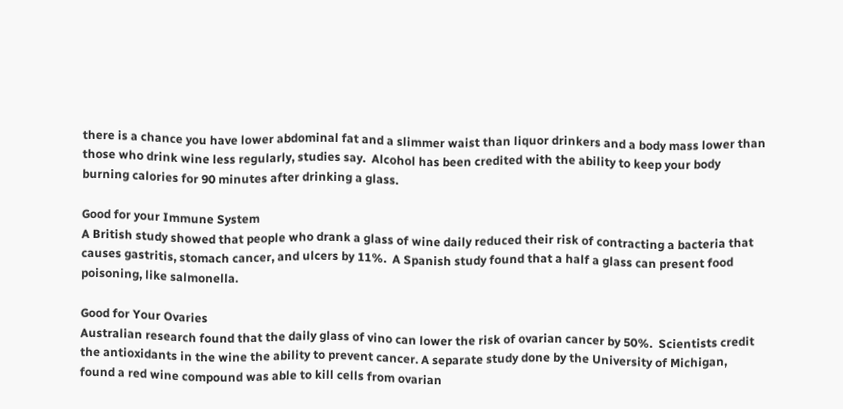there is a chance you have lower abdominal fat and a slimmer waist than liquor drinkers and a body mass lower than those who drink wine less regularly, studies say.  Alcohol has been credited with the ability to keep your body burning calories for 90 minutes after drinking a glass.

Good for your Immune System
A British study showed that people who drank a glass of wine daily reduced their risk of contracting a bacteria that causes gastritis, stomach cancer, and ulcers by 11%.  A Spanish study found that a half a glass can present food poisoning, like salmonella.

Good for Your Ovaries
Australian research found that the daily glass of vino can lower the risk of ovarian cancer by 50%.  Scientists credit the antioxidants in the wine the ability to prevent cancer. A separate study done by the University of Michigan, found a red wine compound was able to kill cells from ovarian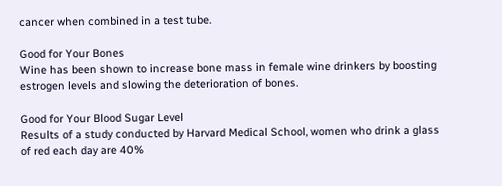cancer when combined in a test tube.

Good for Your Bones
Wine has been shown to increase bone mass in female wine drinkers by boosting estrogen levels and slowing the deterioration of bones.

Good for Your Blood Sugar Level
Results of a study conducted by Harvard Medical School, women who drink a glass of red each day are 40%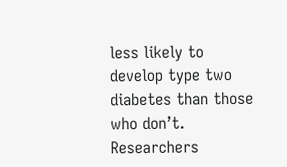less likely to develop type two diabetes than those who don’t.  Researchers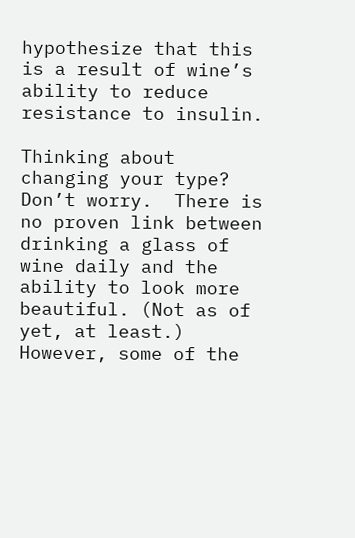hypothesize that this is a result of wine’s ability to reduce resistance to insulin.

Thinking about changing your type?  Don’t worry.  There is no proven link between drinking a glass of wine daily and the ability to look more beautiful. (Not as of yet, at least.)  However, some of the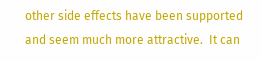other side effects have been supported and seem much more attractive.  It can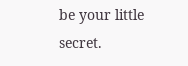be your little secret.